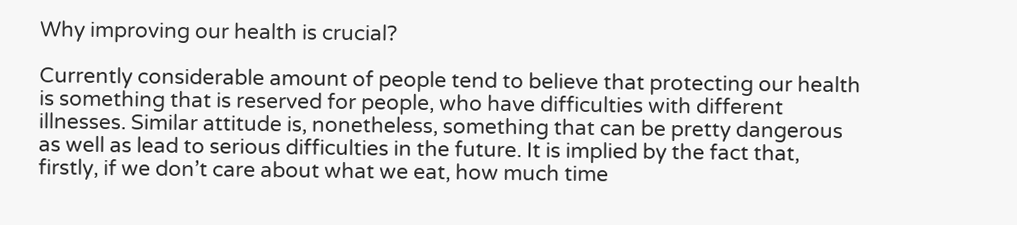Why improving our health is crucial?

Currently considerable amount of people tend to believe that protecting our health is something that is reserved for people, who have difficulties with different illnesses. Similar attitude is, nonetheless, something that can be pretty dangerous as well as lead to serious difficulties in the future. It is implied by the fact that, firstly, if we don’t care about what we eat, how much time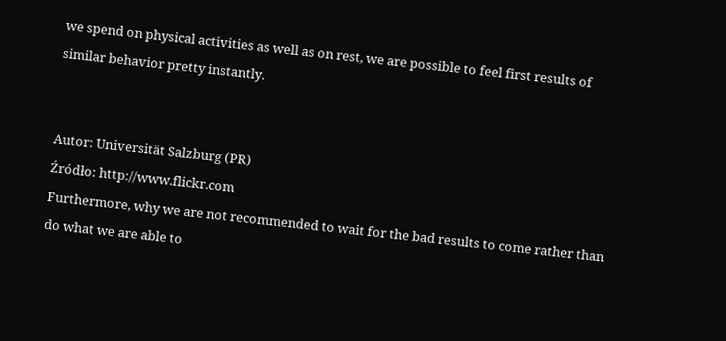we spend on physical activities as well as on rest, we are possible to feel first results of similar behavior pretty instantly.


Autor: Universität Salzburg (PR)
Źródło: http://www.flickr.com
Furthermore, why we are not recommended to wait for the bad results to come rather than do what we are able to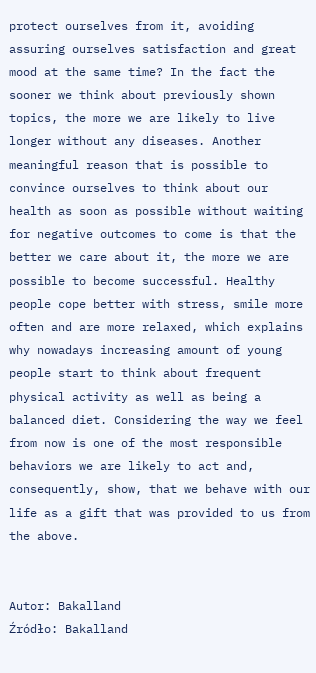protect ourselves from it, avoiding assuring ourselves satisfaction and great mood at the same time? In the fact the sooner we think about previously shown topics, the more we are likely to live longer without any diseases. Another meaningful reason that is possible to convince ourselves to think about our health as soon as possible without waiting for negative outcomes to come is that the better we care about it, the more we are possible to become successful. Healthy people cope better with stress, smile more often and are more relaxed, which explains why nowadays increasing amount of young people start to think about frequent physical activity as well as being a balanced diet. Considering the way we feel from now is one of the most responsible behaviors we are likely to act and, consequently, show, that we behave with our life as a gift that was provided to us from the above.


Autor: Bakalland
Źródło: Bakalland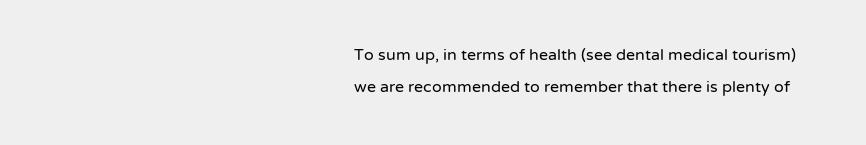To sum up, in terms of health (see dental medical tourism) we are recommended to remember that there is plenty of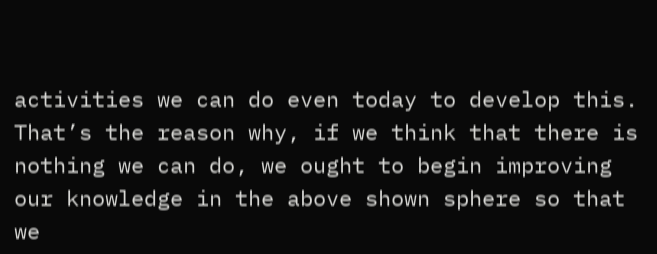activities we can do even today to develop this. That’s the reason why, if we think that there is nothing we can do, we ought to begin improving our knowledge in the above shown sphere so that we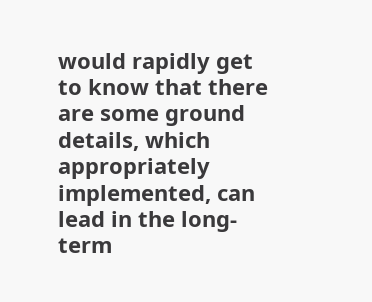would rapidly get to know that there are some ground details, which appropriately implemented, can lead in the long-term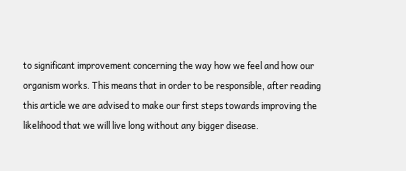to significant improvement concerning the way how we feel and how our organism works. This means that in order to be responsible, after reading this article we are advised to make our first steps towards improving the likelihood that we will live long without any bigger disease.